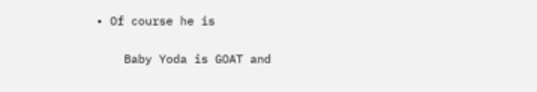• Of course he is

    Baby Yoda is GOAT and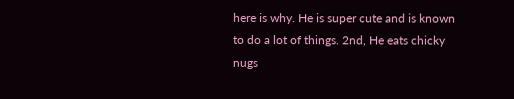here is why. He is super cute and is known to do a lot of things. 2nd, He eats chicky nugs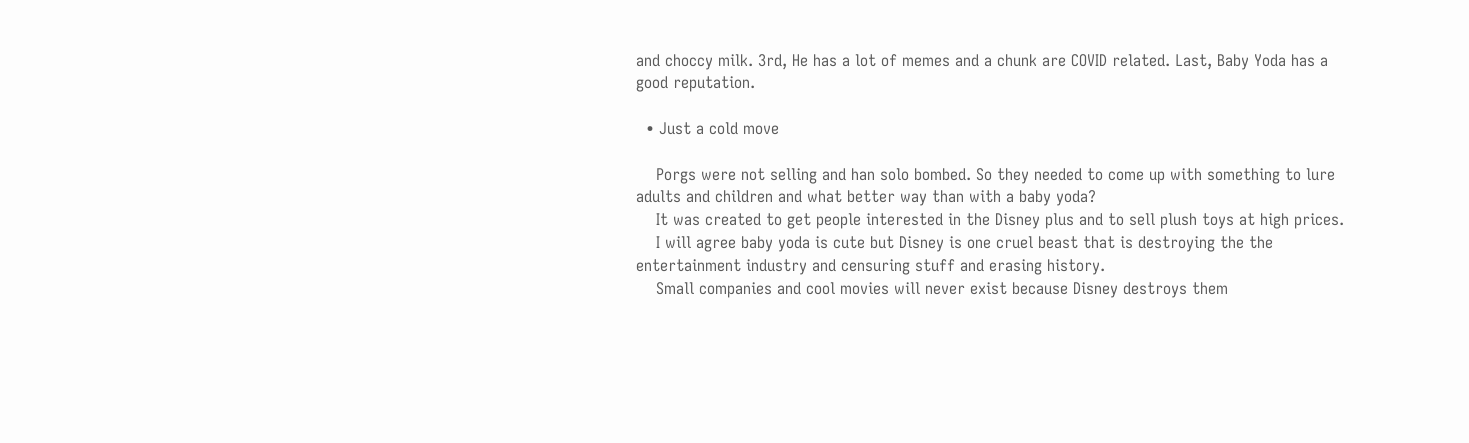and choccy milk. 3rd, He has a lot of memes and a chunk are COVID related. Last, Baby Yoda has a good reputation.

  • Just a cold move

    Porgs were not selling and han solo bombed. So they needed to come up with something to lure adults and children and what better way than with a baby yoda?
    It was created to get people interested in the Disney plus and to sell plush toys at high prices.
    I will agree baby yoda is cute but Disney is one cruel beast that is destroying the the entertainment industry and censuring stuff and erasing history.
    Small companies and cool movies will never exist because Disney destroys them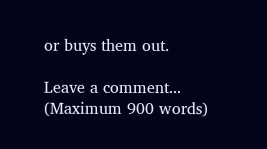or buys them out.

Leave a comment...
(Maximum 900 words)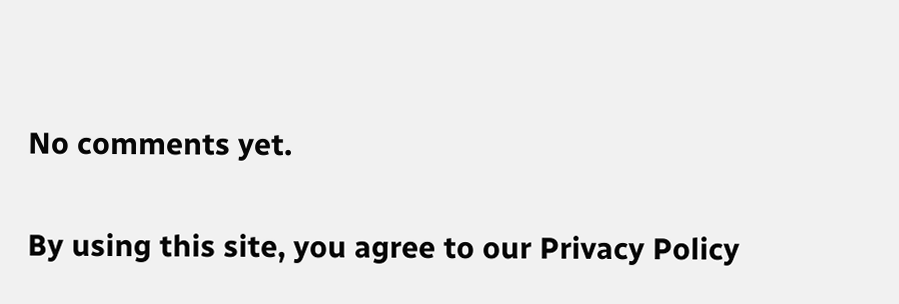No comments yet.

By using this site, you agree to our Privacy Policy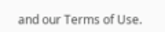and our Terms of Use.